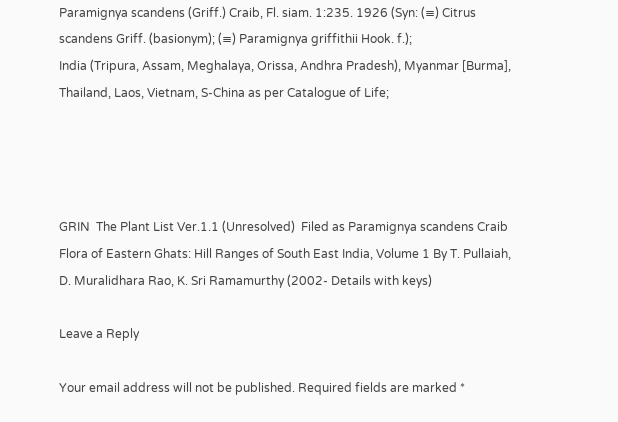Paramignya scandens (Griff.) Craib, Fl. siam. 1:235. 1926 (Syn: (≡) Citrus scandens Griff. (basionym); (≡) Paramignya griffithii Hook. f.);
India (Tripura, Assam, Meghalaya, Orissa, Andhra Pradesh), Myanmar [Burma], Thailand, Laos, Vietnam, S-China as per Catalogue of Life;




GRIN  The Plant List Ver.1.1 (Unresolved)  Filed as Paramignya scandens Craib
Flora of Eastern Ghats: Hill Ranges of South East India, Volume 1 By T. Pullaiah, D. Muralidhara Rao, K. Sri Ramamurthy (2002- Details with keys)

Leave a Reply

Your email address will not be published. Required fields are marked *